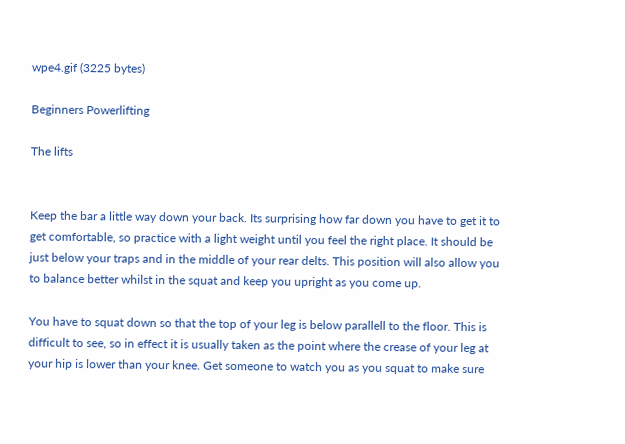wpe4.gif (3225 bytes)

Beginners Powerlifting

The lifts


Keep the bar a little way down your back. Its surprising how far down you have to get it to get comfortable, so practice with a light weight until you feel the right place. It should be just below your traps and in the middle of your rear delts. This position will also allow you to balance better whilst in the squat and keep you upright as you come up.

You have to squat down so that the top of your leg is below parallell to the floor. This is difficult to see, so in effect it is usually taken as the point where the crease of your leg at your hip is lower than your knee. Get someone to watch you as you squat to make sure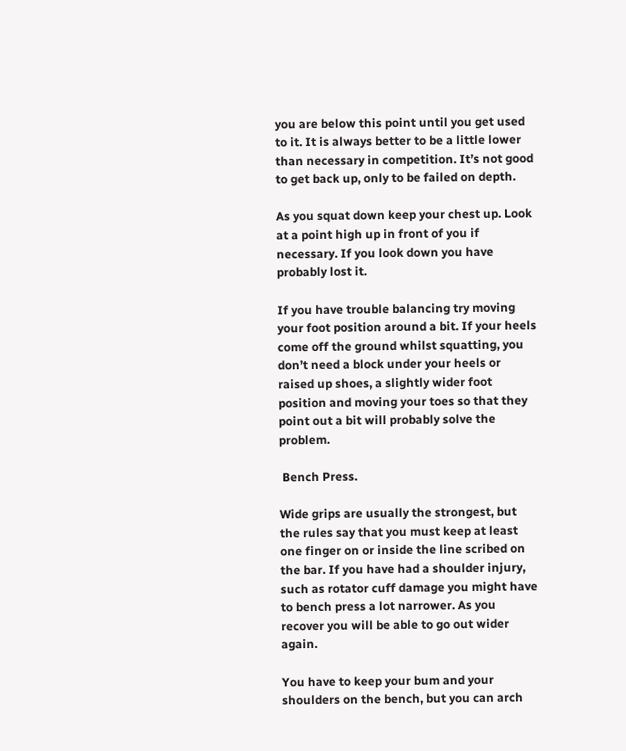you are below this point until you get used to it. It is always better to be a little lower than necessary in competition. It’s not good to get back up, only to be failed on depth.

As you squat down keep your chest up. Look at a point high up in front of you if necessary. If you look down you have probably lost it.

If you have trouble balancing try moving your foot position around a bit. If your heels come off the ground whilst squatting, you don’t need a block under your heels or raised up shoes, a slightly wider foot position and moving your toes so that they point out a bit will probably solve the problem.

 Bench Press.

Wide grips are usually the strongest, but the rules say that you must keep at least one finger on or inside the line scribed on the bar. If you have had a shoulder injury, such as rotator cuff damage you might have to bench press a lot narrower. As you recover you will be able to go out wider again.

You have to keep your bum and your shoulders on the bench, but you can arch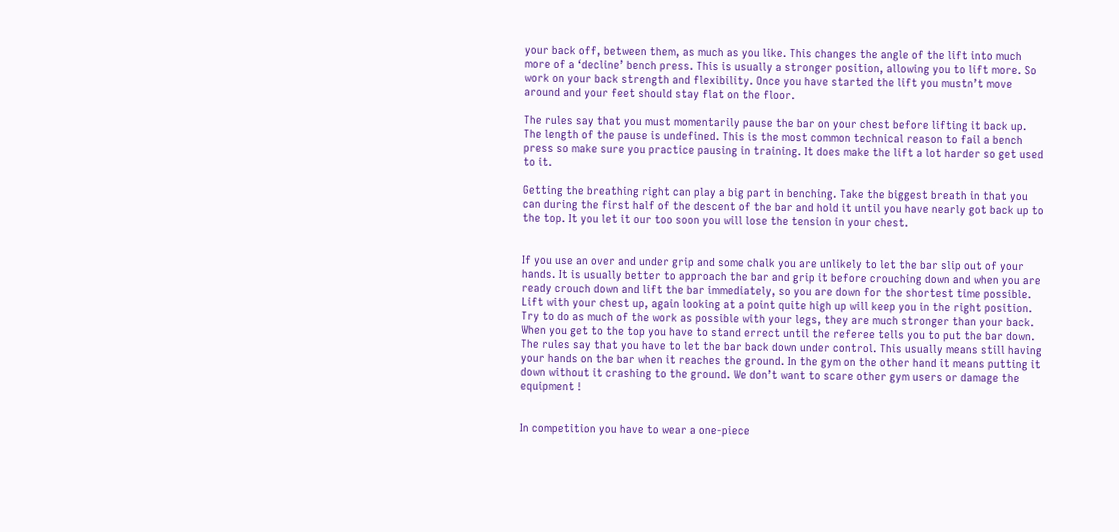your back off, between them, as much as you like. This changes the angle of the lift into much more of a ‘decline’ bench press. This is usually a stronger position, allowing you to lift more. So work on your back strength and flexibility. Once you have started the lift you mustn’t move around and your feet should stay flat on the floor.

The rules say that you must momentarily pause the bar on your chest before lifting it back up. The length of the pause is undefined. This is the most common technical reason to fail a bench press so make sure you practice pausing in training. It does make the lift a lot harder so get used to it.

Getting the breathing right can play a big part in benching. Take the biggest breath in that you can during the first half of the descent of the bar and hold it until you have nearly got back up to the top. It you let it our too soon you will lose the tension in your chest.


If you use an over and under grip and some chalk you are unlikely to let the bar slip out of your hands. It is usually better to approach the bar and grip it before crouching down and when you are ready crouch down and lift the bar immediately, so you are down for the shortest time possible. Lift with your chest up, again looking at a point quite high up will keep you in the right position. Try to do as much of the work as possible with your legs, they are much stronger than your back. When you get to the top you have to stand errect until the referee tells you to put the bar down. The rules say that you have to let the bar back down under control. This usually means still having your hands on the bar when it reaches the ground. In the gym on the other hand it means putting it down without it crashing to the ground. We don’t want to scare other gym users or damage the equipment !


In competition you have to wear a one-piece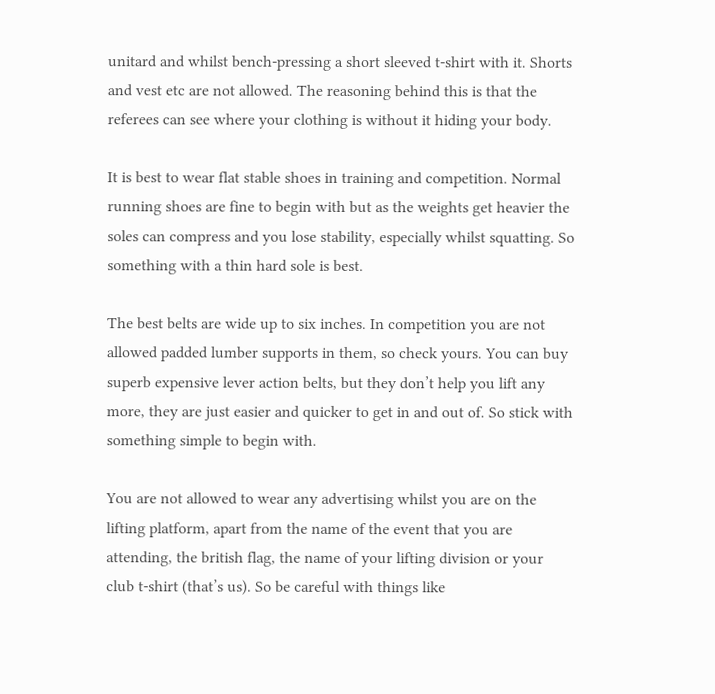unitard and whilst bench-pressing a short sleeved t-shirt with it. Shorts and vest etc are not allowed. The reasoning behind this is that the referees can see where your clothing is without it hiding your body.

It is best to wear flat stable shoes in training and competition. Normal running shoes are fine to begin with but as the weights get heavier the soles can compress and you lose stability, especially whilst squatting. So something with a thin hard sole is best.

The best belts are wide up to six inches. In competition you are not allowed padded lumber supports in them, so check yours. You can buy superb expensive lever action belts, but they don’t help you lift any more, they are just easier and quicker to get in and out of. So stick with something simple to begin with.

You are not allowed to wear any advertising whilst you are on the lifting platform, apart from the name of the event that you are attending, the british flag, the name of your lifting division or your club t-shirt (that’s us). So be careful with things like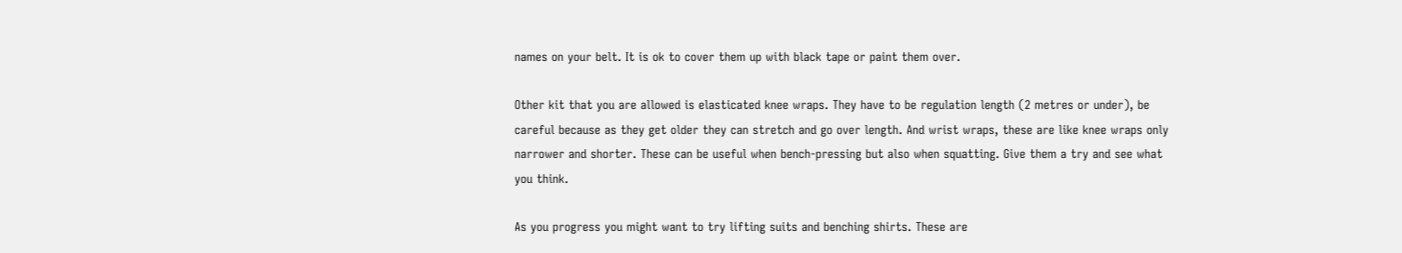names on your belt. It is ok to cover them up with black tape or paint them over.

Other kit that you are allowed is elasticated knee wraps. They have to be regulation length (2 metres or under), be careful because as they get older they can stretch and go over length. And wrist wraps, these are like knee wraps only narrower and shorter. These can be useful when bench-pressing but also when squatting. Give them a try and see what you think.

As you progress you might want to try lifting suits and benching shirts. These are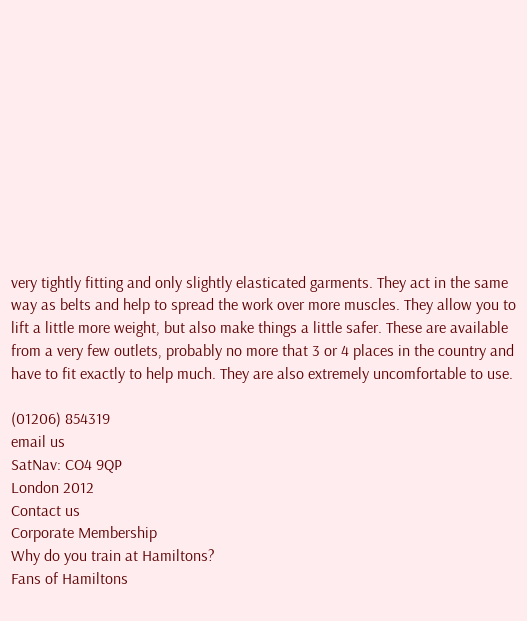very tightly fitting and only slightly elasticated garments. They act in the same way as belts and help to spread the work over more muscles. They allow you to lift a little more weight, but also make things a little safer. These are available from a very few outlets, probably no more that 3 or 4 places in the country and have to fit exactly to help much. They are also extremely uncomfortable to use.

(01206) 854319
email us
SatNav: CO4 9QP
London 2012
Contact us
Corporate Membership
Why do you train at Hamiltons?
Fans of Hamiltons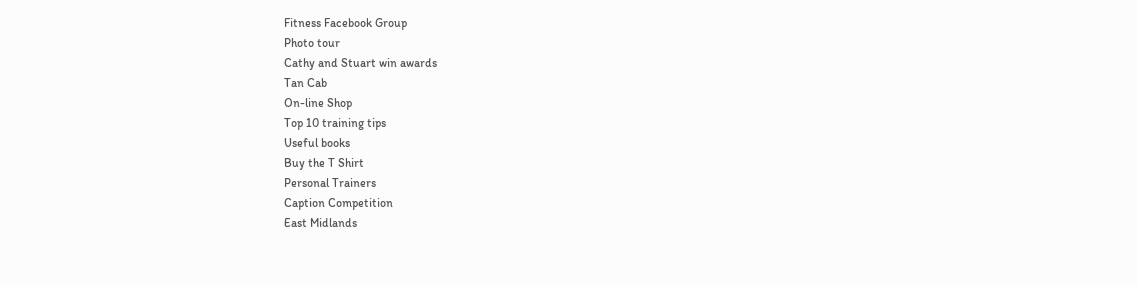Fitness Facebook Group
Photo tour
Cathy and Stuart win awards
Tan Cab
On-line Shop
Top 10 training tips
Useful books
Buy the T Shirt
Personal Trainers
Caption Competition
East Midlands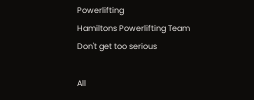Powerlifting
Hamiltons Powerlifting Team
Don't get too serious

All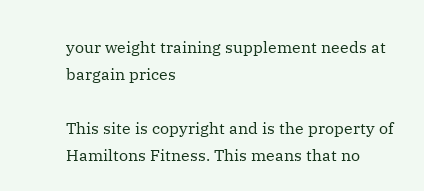your weight training supplement needs at bargain prices

This site is copyright and is the property of Hamiltons Fitness. This means that no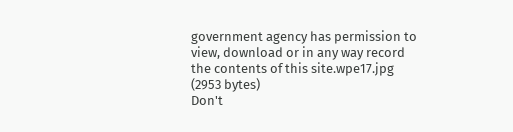government agency has permission to view, download or in any way record the contents of this site.wpe17.jpg (2953 bytes)
Don't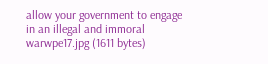allow your government to engage in an illegal and immoral warwpe17.jpg (1611 bytes)